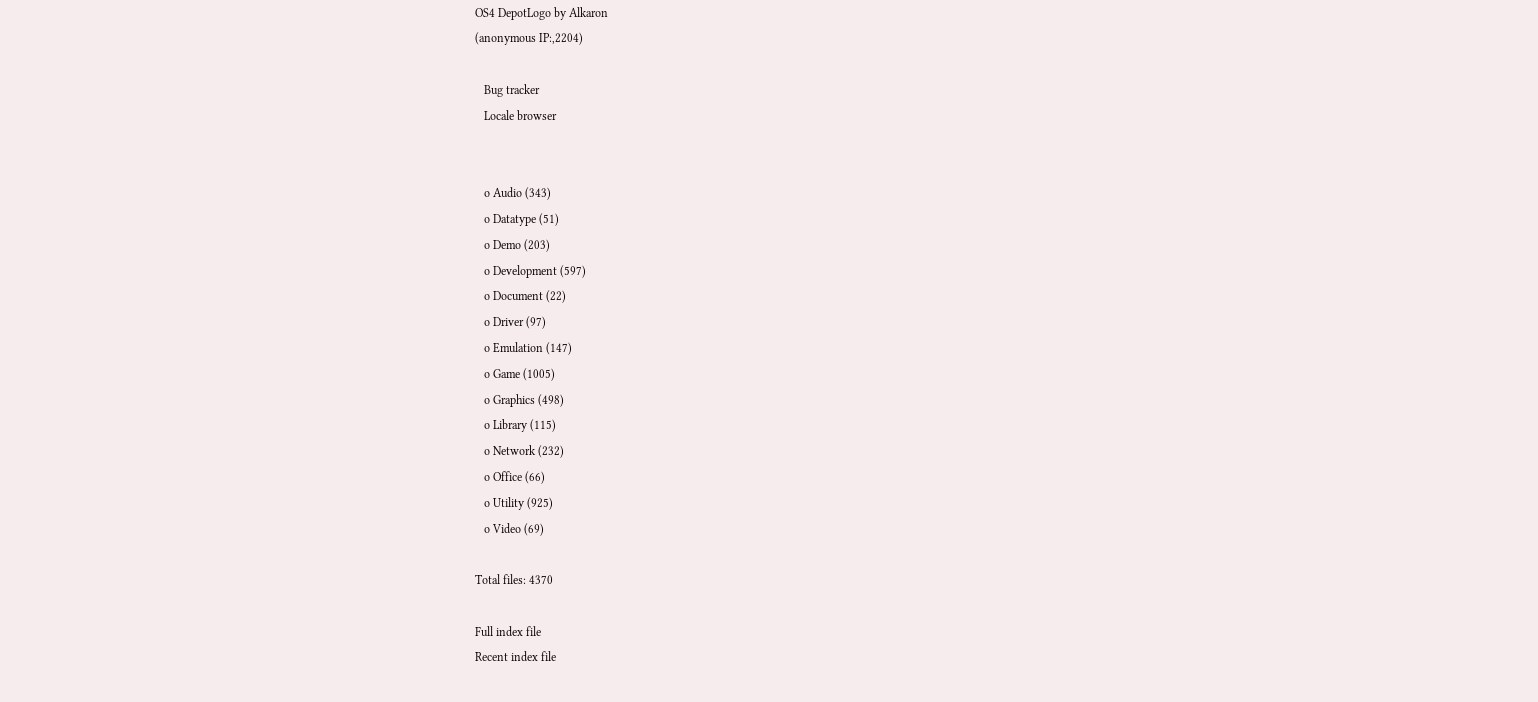OS4 DepotLogo by Alkaron
(anonymous IP:,2204)

   Bug tracker
   Locale browser


   o Audio (343)
   o Datatype (51)
   o Demo (203)
   o Development (597)
   o Document (22)
   o Driver (97)
   o Emulation (147)
   o Game (1005)
   o Graphics (498)
   o Library (115)
   o Network (232)
   o Office (66)
   o Utility (925)
   o Video (69)

Total files: 4370

Full index file
Recent index file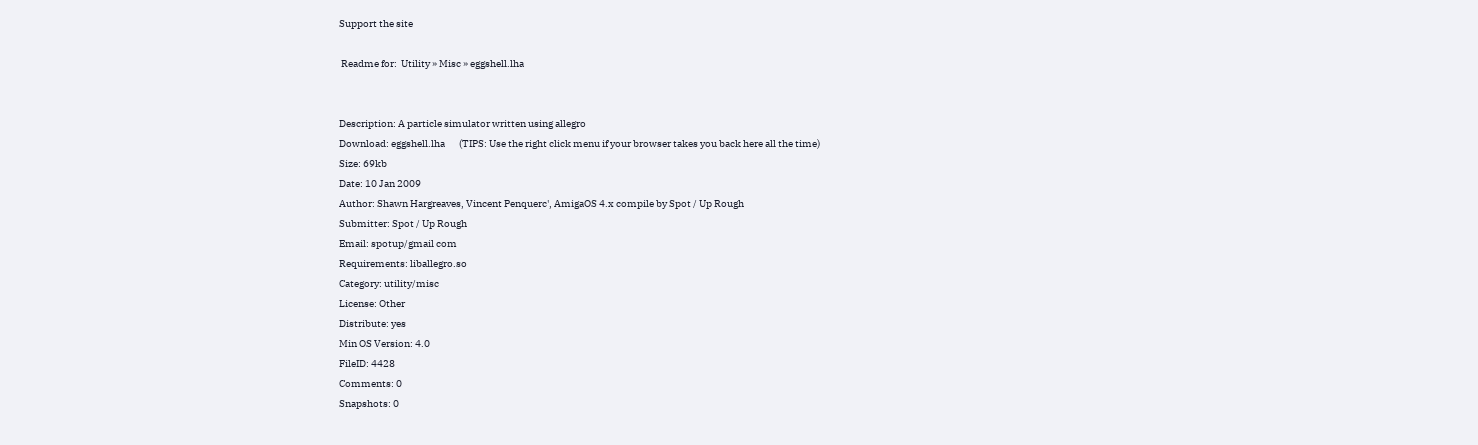Support the site

 Readme for:  Utility » Misc » eggshell.lha


Description: A particle simulator written using allegro
Download: eggshell.lha       (TIPS: Use the right click menu if your browser takes you back here all the time)
Size: 69kb
Date: 10 Jan 2009
Author: Shawn Hargreaves, Vincent Penquerc', AmigaOS 4.x compile by Spot / Up Rough
Submitter: Spot / Up Rough
Email: spotup/gmail com
Requirements: liballegro.so
Category: utility/misc
License: Other
Distribute: yes
Min OS Version: 4.0
FileID: 4428
Comments: 0
Snapshots: 0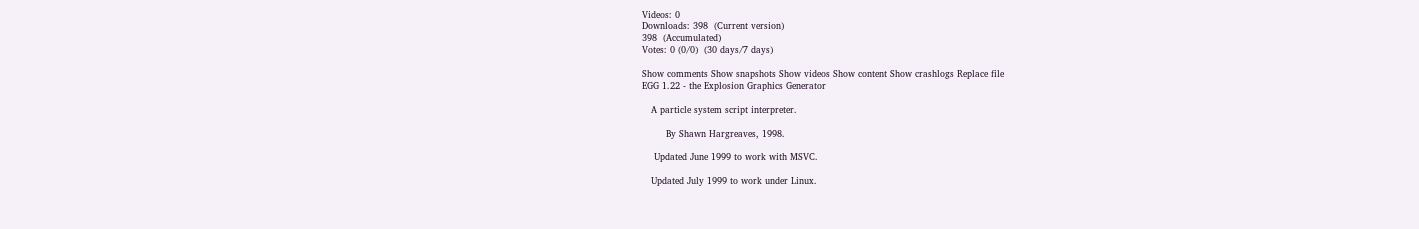Videos: 0
Downloads: 398  (Current version)
398  (Accumulated)
Votes: 0 (0/0)  (30 days/7 days)

Show comments Show snapshots Show videos Show content Show crashlogs Replace file
EGG 1.22 - the Explosion Graphics Generator

   A particle system script interpreter.

        By Shawn Hargreaves, 1998.

    Updated June 1999 to work with MSVC.

   Updated July 1999 to work under Linux.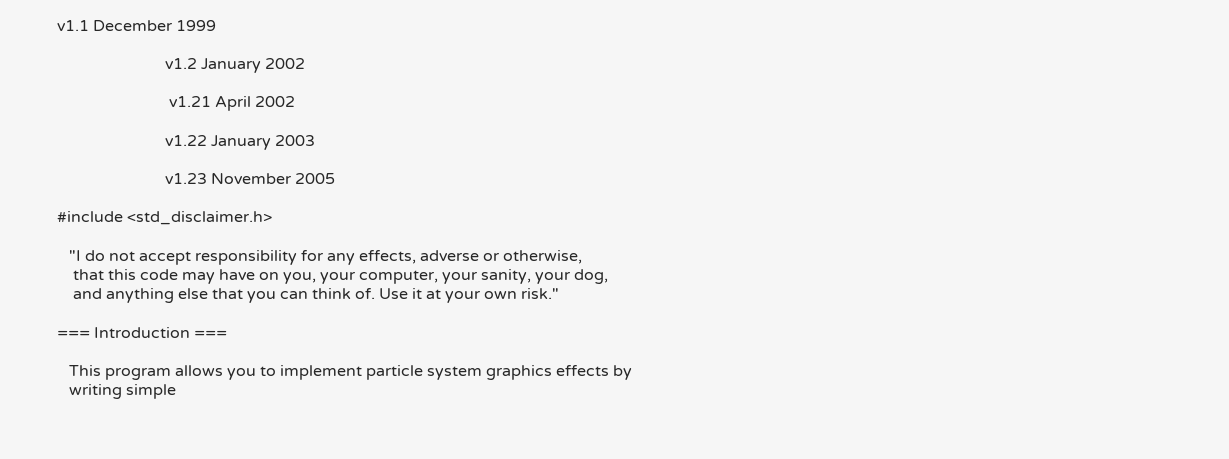v1.1 December 1999

                           v1.2 January 2002

                            v1.21 April 2002

                           v1.22 January 2003

                           v1.23 November 2005

#include <std_disclaimer.h>

   "I do not accept responsibility for any effects, adverse or otherwise,
    that this code may have on you, your computer, your sanity, your dog,
    and anything else that you can think of. Use it at your own risk."

=== Introduction ===

   This program allows you to implement particle system graphics effects by
   writing simple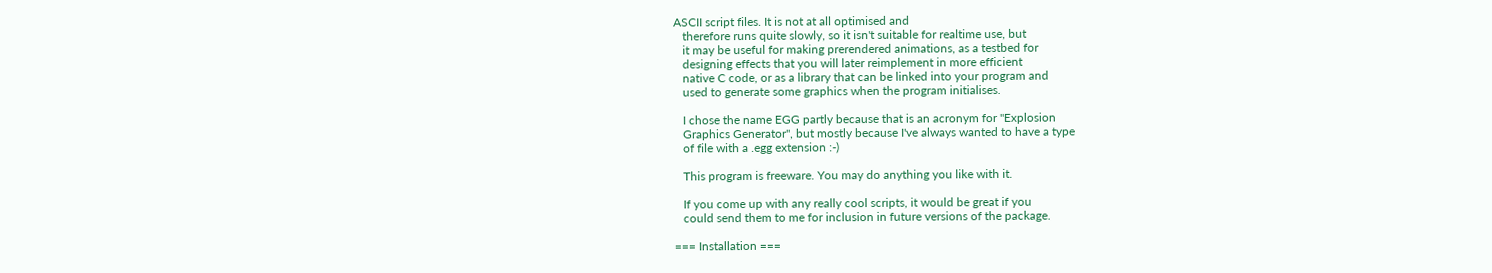ASCII script files. It is not at all optimised and
   therefore runs quite slowly, so it isn't suitable for realtime use, but
   it may be useful for making prerendered animations, as a testbed for
   designing effects that you will later reimplement in more efficient
   native C code, or as a library that can be linked into your program and
   used to generate some graphics when the program initialises.

   I chose the name EGG partly because that is an acronym for "Explosion
   Graphics Generator", but mostly because I've always wanted to have a type
   of file with a .egg extension :-)

   This program is freeware. You may do anything you like with it.

   If you come up with any really cool scripts, it would be great if you
   could send them to me for inclusion in future versions of the package.

=== Installation ===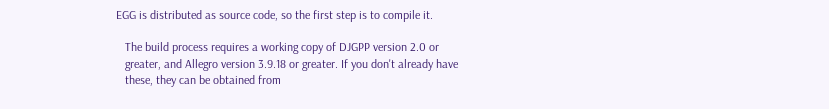EGG is distributed as source code, so the first step is to compile it.

   The build process requires a working copy of DJGPP version 2.0 or
   greater, and Allegro version 3.9.18 or greater. If you don't already have
   these, they can be obtained from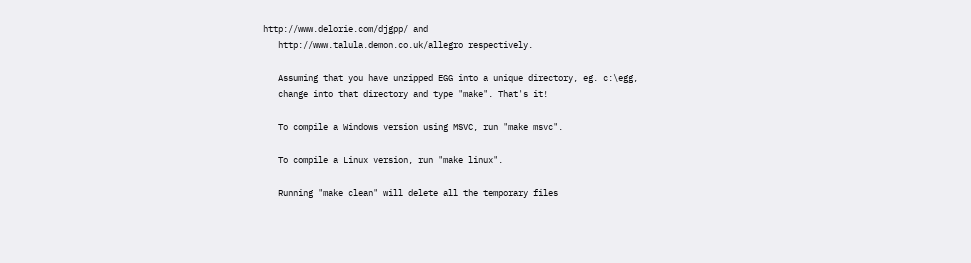http://www.delorie.com/djgpp/ and
   http://www.talula.demon.co.uk/allegro respectively.

   Assuming that you have unzipped EGG into a unique directory, eg. c:\egg,
   change into that directory and type "make". That's it!

   To compile a Windows version using MSVC, run "make msvc".

   To compile a Linux version, run "make linux".

   Running "make clean" will delete all the temporary files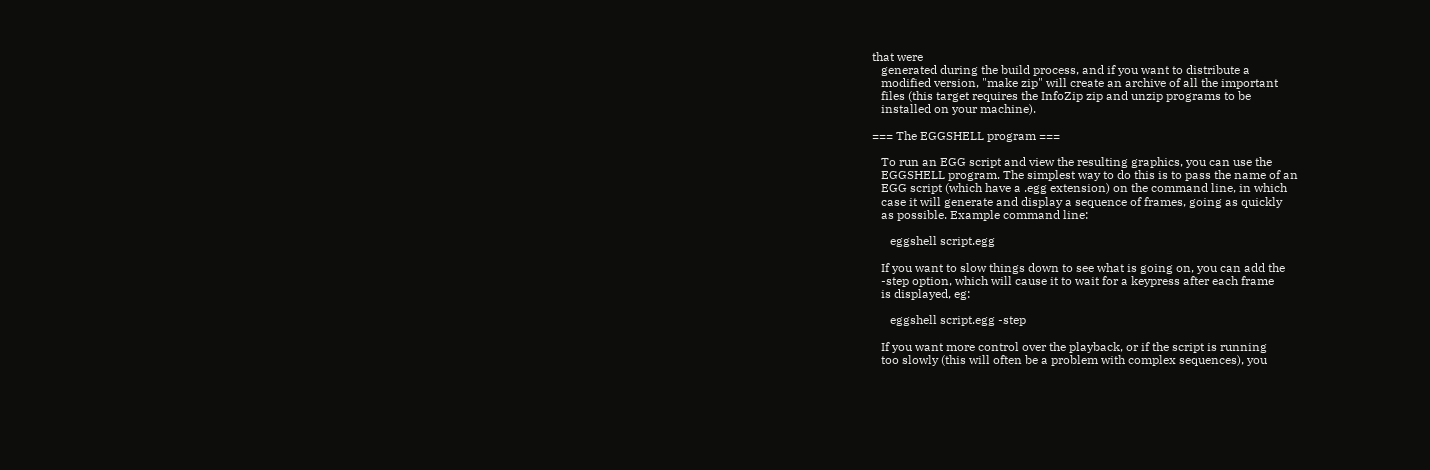that were
   generated during the build process, and if you want to distribute a
   modified version, "make zip" will create an archive of all the important
   files (this target requires the InfoZip zip and unzip programs to be
   installed on your machine).

=== The EGGSHELL program ===

   To run an EGG script and view the resulting graphics, you can use the
   EGGSHELL program. The simplest way to do this is to pass the name of an
   EGG script (which have a .egg extension) on the command line, in which
   case it will generate and display a sequence of frames, going as quickly
   as possible. Example command line:

      eggshell script.egg

   If you want to slow things down to see what is going on, you can add the
   -step option, which will cause it to wait for a keypress after each frame
   is displayed, eg:

      eggshell script.egg -step

   If you want more control over the playback, or if the script is running
   too slowly (this will often be a problem with complex sequences), you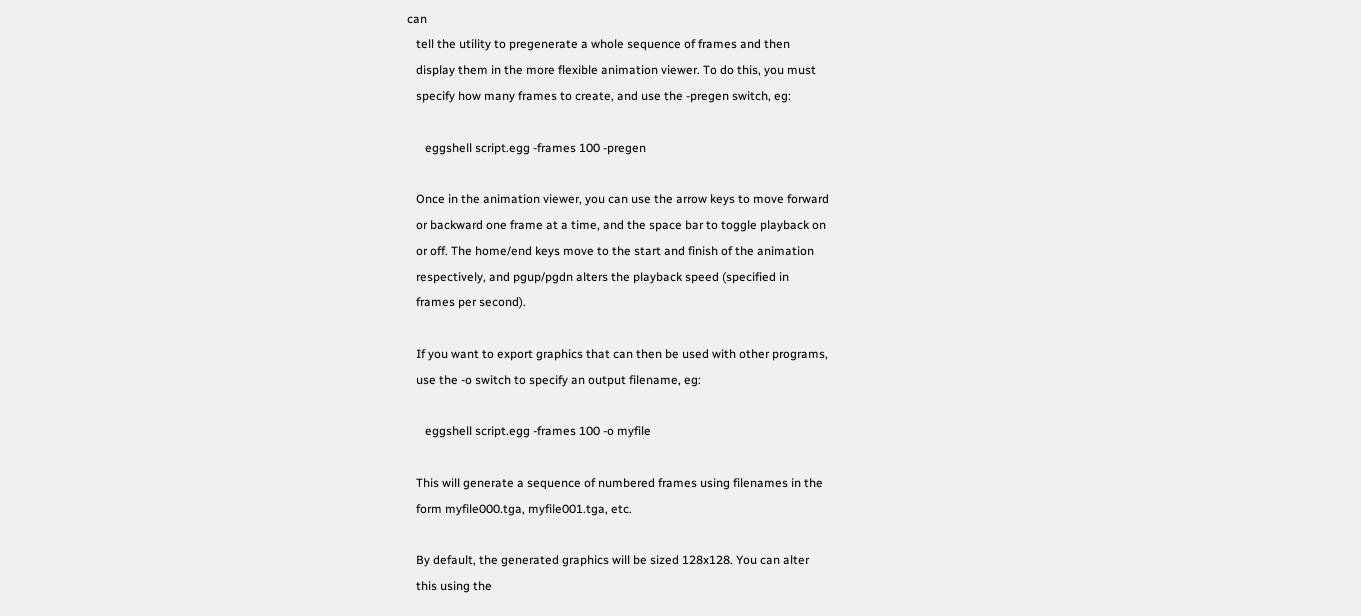can
   tell the utility to pregenerate a whole sequence of frames and then
   display them in the more flexible animation viewer. To do this, you must
   specify how many frames to create, and use the -pregen switch, eg:

      eggshell script.egg -frames 100 -pregen

   Once in the animation viewer, you can use the arrow keys to move forward
   or backward one frame at a time, and the space bar to toggle playback on
   or off. The home/end keys move to the start and finish of the animation
   respectively, and pgup/pgdn alters the playback speed (specified in
   frames per second).

   If you want to export graphics that can then be used with other programs,
   use the -o switch to specify an output filename, eg:

      eggshell script.egg -frames 100 -o myfile

   This will generate a sequence of numbered frames using filenames in the
   form myfile000.tga, myfile001.tga, etc.

   By default, the generated graphics will be sized 128x128. You can alter
   this using the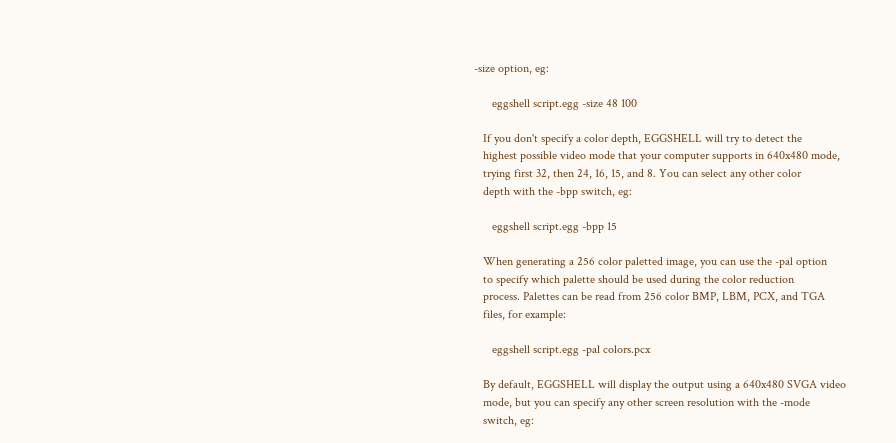-size option, eg:

      eggshell script.egg -size 48 100

   If you don't specify a color depth, EGGSHELL will try to detect the
   highest possible video mode that your computer supports in 640x480 mode,
   trying first 32, then 24, 16, 15, and 8. You can select any other color
   depth with the -bpp switch, eg:

      eggshell script.egg -bpp 15

   When generating a 256 color paletted image, you can use the -pal option
   to specify which palette should be used during the color reduction
   process. Palettes can be read from 256 color BMP, LBM, PCX, and TGA
   files, for example:

      eggshell script.egg -pal colors.pcx

   By default, EGGSHELL will display the output using a 640x480 SVGA video
   mode, but you can specify any other screen resolution with the -mode
   switch, eg: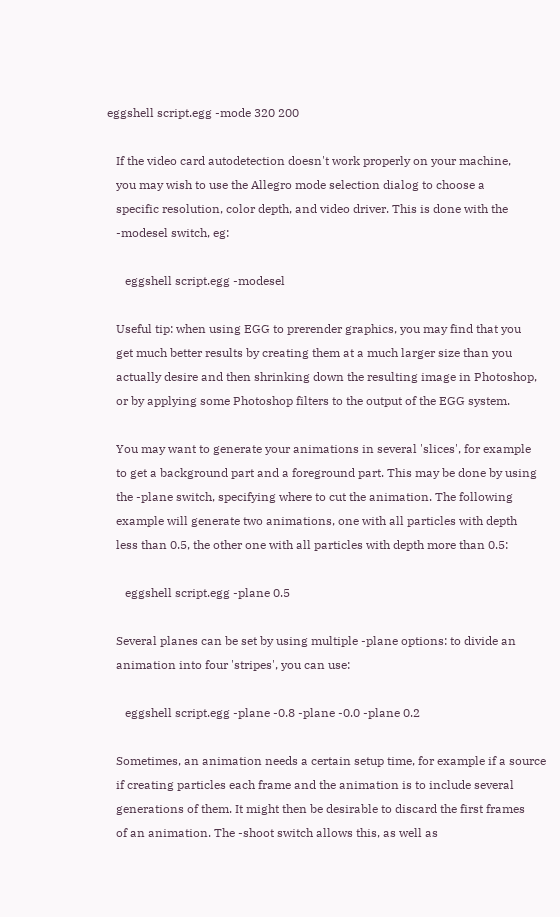eggshell script.egg -mode 320 200

   If the video card autodetection doesn't work properly on your machine,
   you may wish to use the Allegro mode selection dialog to choose a
   specific resolution, color depth, and video driver. This is done with the
   -modesel switch, eg:

      eggshell script.egg -modesel

   Useful tip: when using EGG to prerender graphics, you may find that you
   get much better results by creating them at a much larger size than you
   actually desire and then shrinking down the resulting image in Photoshop,
   or by applying some Photoshop filters to the output of the EGG system.

   You may want to generate your animations in several 'slices', for example
   to get a background part and a foreground part. This may be done by using
   the -plane switch, specifying where to cut the animation. The following
   example will generate two animations, one with all particles with depth
   less than 0.5, the other one with all particles with depth more than 0.5:

      eggshell script.egg -plane 0.5

   Several planes can be set by using multiple -plane options: to divide an
   animation into four 'stripes', you can use:

      eggshell script.egg -plane -0.8 -plane -0.0 -plane 0.2

   Sometimes, an animation needs a certain setup time, for example if a source
   if creating particles each frame and the animation is to include several
   generations of them. It might then be desirable to discard the first frames
   of an animation. The -shoot switch allows this, as well as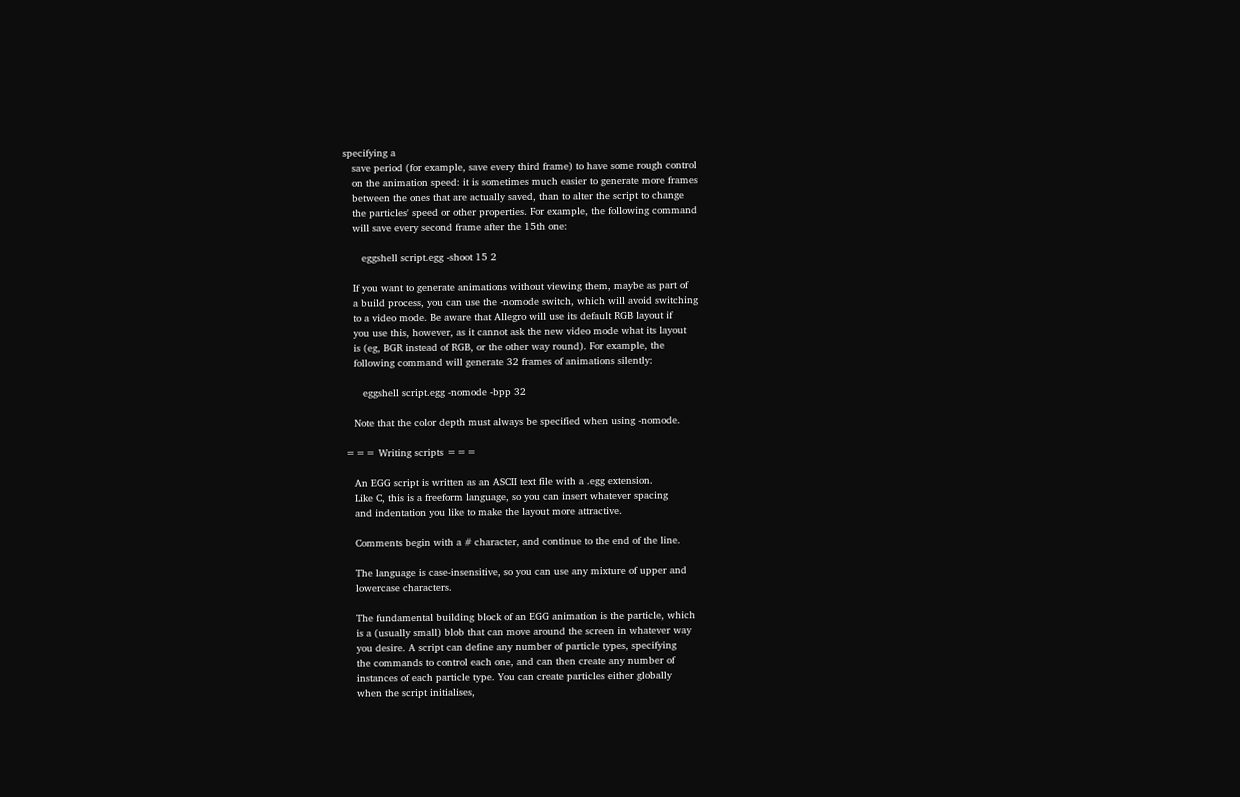specifying a
   save period (for example, save every third frame) to have some rough control
   on the animation speed: it is sometimes much easier to generate more frames
   between the ones that are actually saved, than to alter the script to change
   the particles' speed or other properties. For example, the following command
   will save every second frame after the 15th one:

      eggshell script.egg -shoot 15 2

   If you want to generate animations without viewing them, maybe as part of
   a build process, you can use the -nomode switch, which will avoid switching
   to a video mode. Be aware that Allegro will use its default RGB layout if
   you use this, however, as it cannot ask the new video mode what its layout
   is (eg, BGR instead of RGB, or the other way round). For example, the
   following command will generate 32 frames of animations silently:

      eggshell script.egg -nomode -bpp 32

   Note that the color depth must always be specified when using -nomode.

=== Writing scripts ===

   An EGG script is written as an ASCII text file with a .egg extension.
   Like C, this is a freeform language, so you can insert whatever spacing
   and indentation you like to make the layout more attractive.

   Comments begin with a # character, and continue to the end of the line.

   The language is case-insensitive, so you can use any mixture of upper and
   lowercase characters.

   The fundamental building block of an EGG animation is the particle, which
   is a (usually small) blob that can move around the screen in whatever way
   you desire. A script can define any number of particle types, specifying
   the commands to control each one, and can then create any number of
   instances of each particle type. You can create particles either globally
   when the script initialises,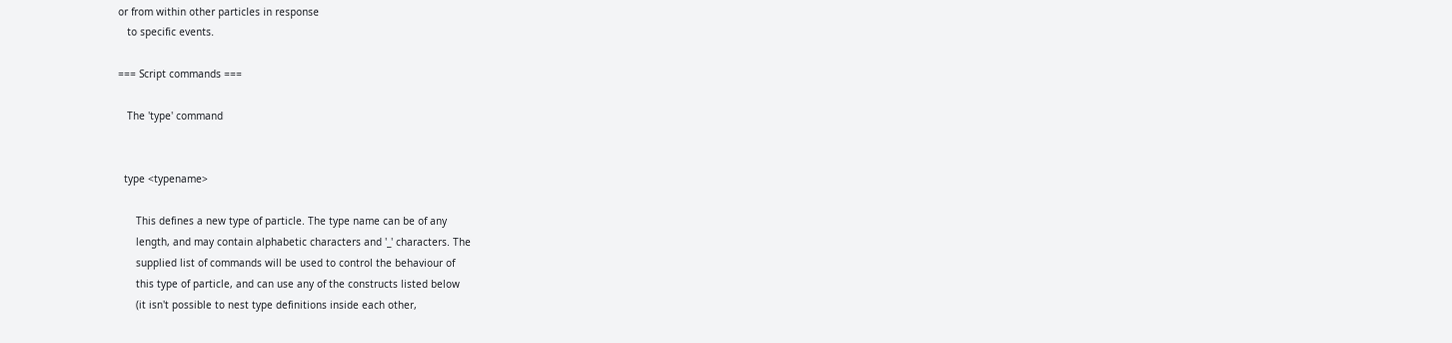or from within other particles in response
   to specific events.

=== Script commands ===

   The 'type' command


  type <typename>

      This defines a new type of particle. The type name can be of any
      length, and may contain alphabetic characters and '_' characters. The
      supplied list of commands will be used to control the behaviour of
      this type of particle, and can use any of the constructs listed below
      (it isn't possible to nest type definitions inside each other,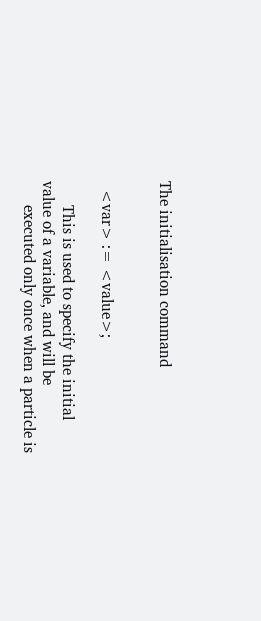The initialisation command


  <var> := <value>;

      This is used to specify the initial value of a variable, and will be
      executed only once when a particle is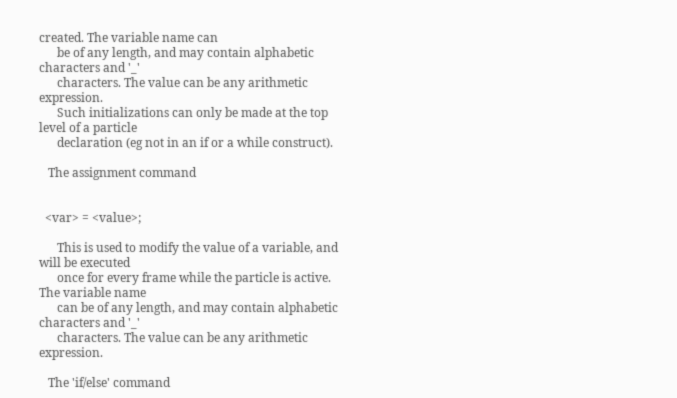created. The variable name can
      be of any length, and may contain alphabetic characters and '_'
      characters. The value can be any arithmetic expression.
      Such initializations can only be made at the top level of a particle
      declaration (eg not in an if or a while construct).

   The assignment command


  <var> = <value>;

      This is used to modify the value of a variable, and will be executed
      once for every frame while the particle is active. The variable name
      can be of any length, and may contain alphabetic characters and '_'
      characters. The value can be any arithmetic expression.

   The 'if/else' command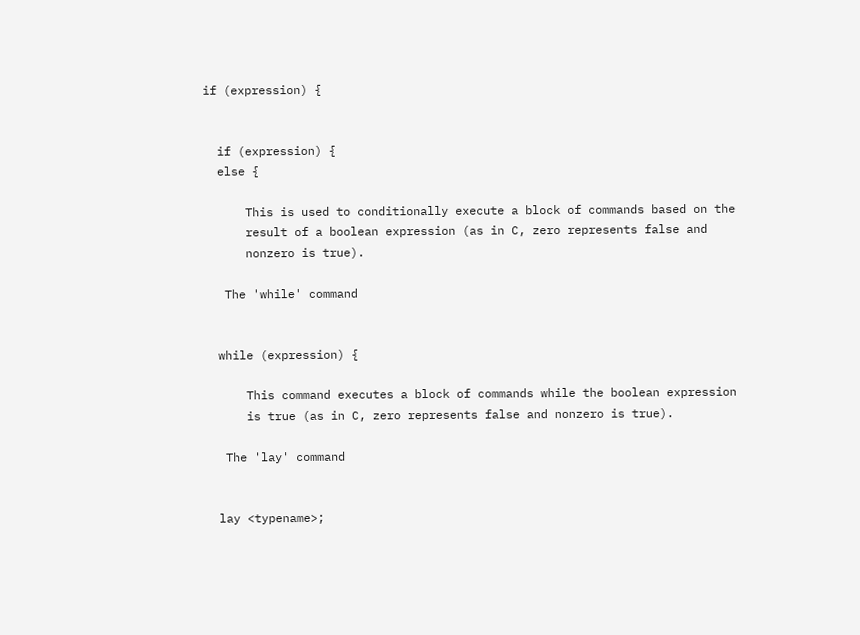if (expression) {


  if (expression) {
  else {

      This is used to conditionally execute a block of commands based on the
      result of a boolean expression (as in C, zero represents false and
      nonzero is true).

   The 'while' command


  while (expression) {

      This command executes a block of commands while the boolean expression
      is true (as in C, zero represents false and nonzero is true).

   The 'lay' command


  lay <typename>;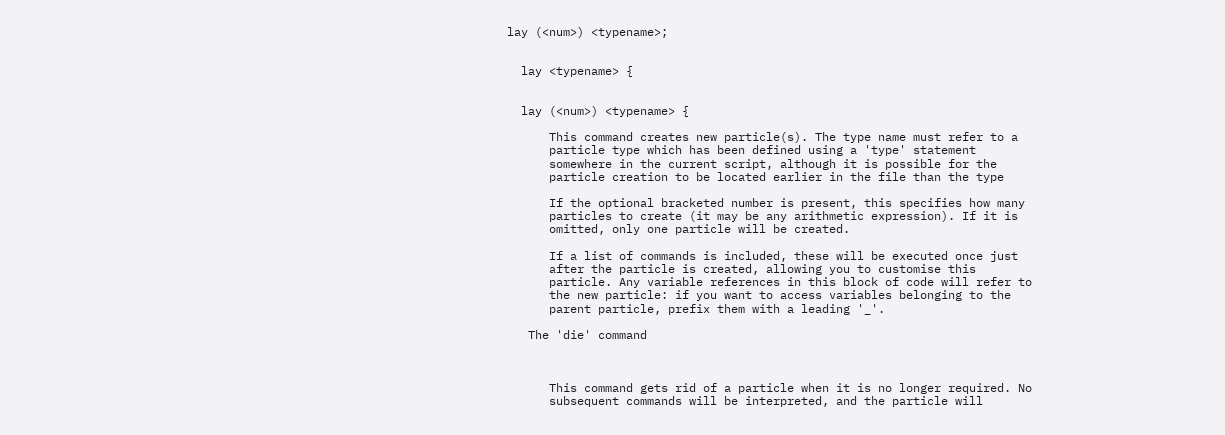lay (<num>) <typename>;


  lay <typename> {


  lay (<num>) <typename> {

      This command creates new particle(s). The type name must refer to a
      particle type which has been defined using a 'type' statement
      somewhere in the current script, although it is possible for the
      particle creation to be located earlier in the file than the type

      If the optional bracketed number is present, this specifies how many
      particles to create (it may be any arithmetic expression). If it is
      omitted, only one particle will be created.

      If a list of commands is included, these will be executed once just
      after the particle is created, allowing you to customise this
      particle. Any variable references in this block of code will refer to
      the new particle: if you want to access variables belonging to the
      parent particle, prefix them with a leading '_'.

   The 'die' command



      This command gets rid of a particle when it is no longer required. No
      subsequent commands will be interpreted, and the particle will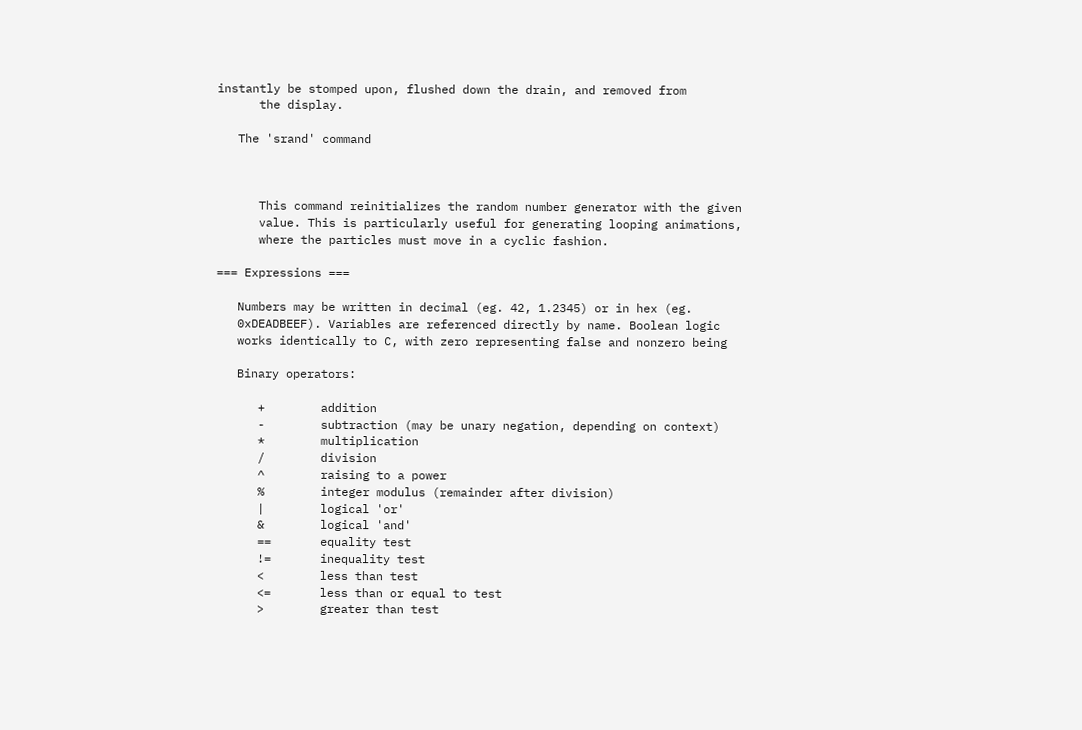instantly be stomped upon, flushed down the drain, and removed from
      the display.

   The 'srand' command



      This command reinitializes the random number generator with the given
      value. This is particularly useful for generating looping animations,
      where the particles must move in a cyclic fashion.

=== Expressions ===

   Numbers may be written in decimal (eg. 42, 1.2345) or in hex (eg.
   0xDEADBEEF). Variables are referenced directly by name. Boolean logic
   works identically to C, with zero representing false and nonzero being

   Binary operators:

      +        addition
      -        subtraction (may be unary negation, depending on context)
      *        multiplication
      /        division
      ^        raising to a power
      %        integer modulus (remainder after division)
      |        logical 'or'
      &        logical 'and'
      ==       equality test
      !=       inequality test
      <        less than test
      <=       less than or equal to test
      >        greater than test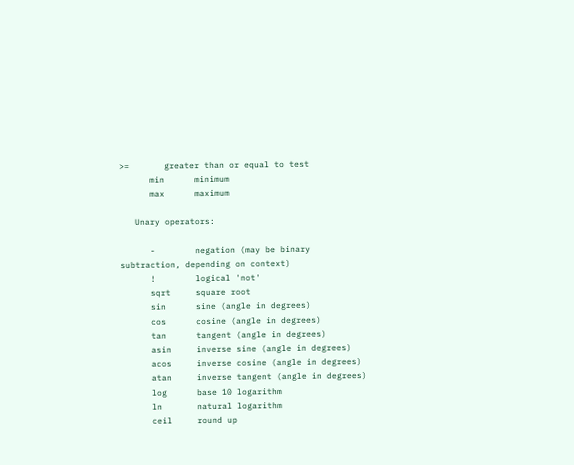>=       greater than or equal to test
      min      minimum
      max      maximum

   Unary operators:

      -        negation (may be binary subtraction, depending on context)
      !        logical 'not'
      sqrt     square root
      sin      sine (angle in degrees)
      cos      cosine (angle in degrees)
      tan      tangent (angle in degrees)
      asin     inverse sine (angle in degrees)
      acos     inverse cosine (angle in degrees)
      atan     inverse tangent (angle in degrees)
      log      base 10 logarithm
      ln       natural logarithm
      ceil     round up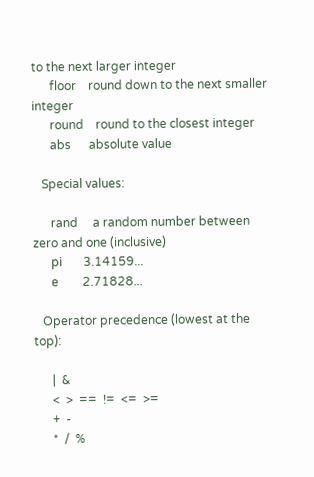to the next larger integer
      floor    round down to the next smaller integer
      round    round to the closest integer
      abs      absolute value

   Special values:

      rand     a random number between zero and one (inclusive)
      pi       3.14159...
      e        2.71828...

   Operator precedence (lowest at the top):

      |  &
      <  >  ==  !=  <=  >=
      +  -
      *  /  %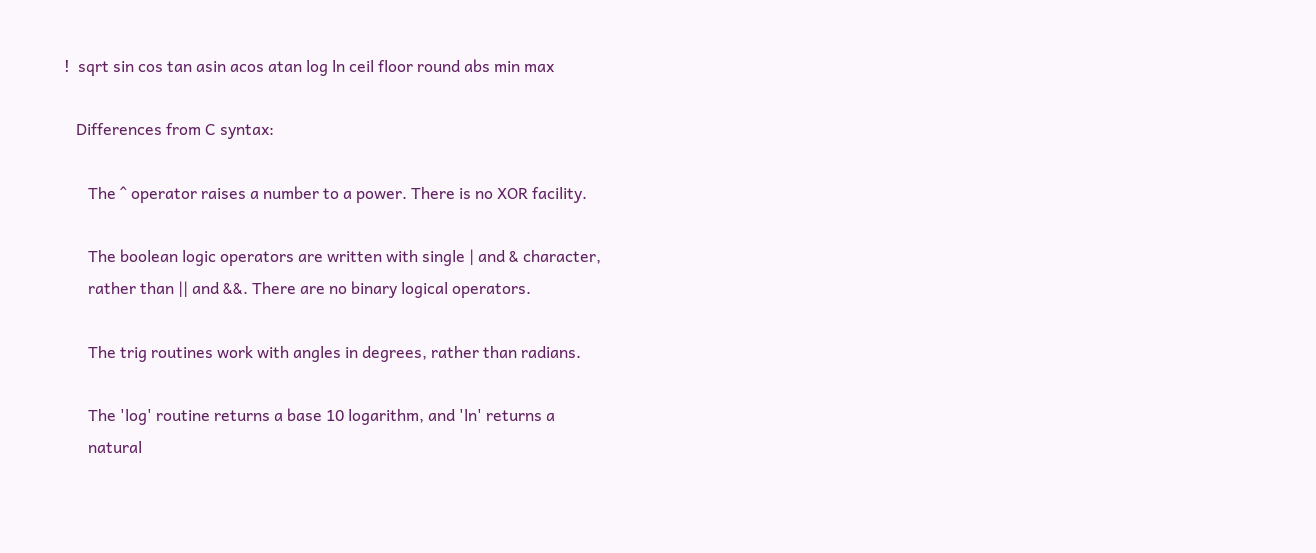!  sqrt sin cos tan asin acos atan log ln ceil floor round abs min max

   Differences from C syntax:

      The ^ operator raises a number to a power. There is no XOR facility.

      The boolean logic operators are written with single | and & character,
      rather than || and &&. There are no binary logical operators.

      The trig routines work with angles in degrees, rather than radians.

      The 'log' routine returns a base 10 logarithm, and 'ln' returns a
      natural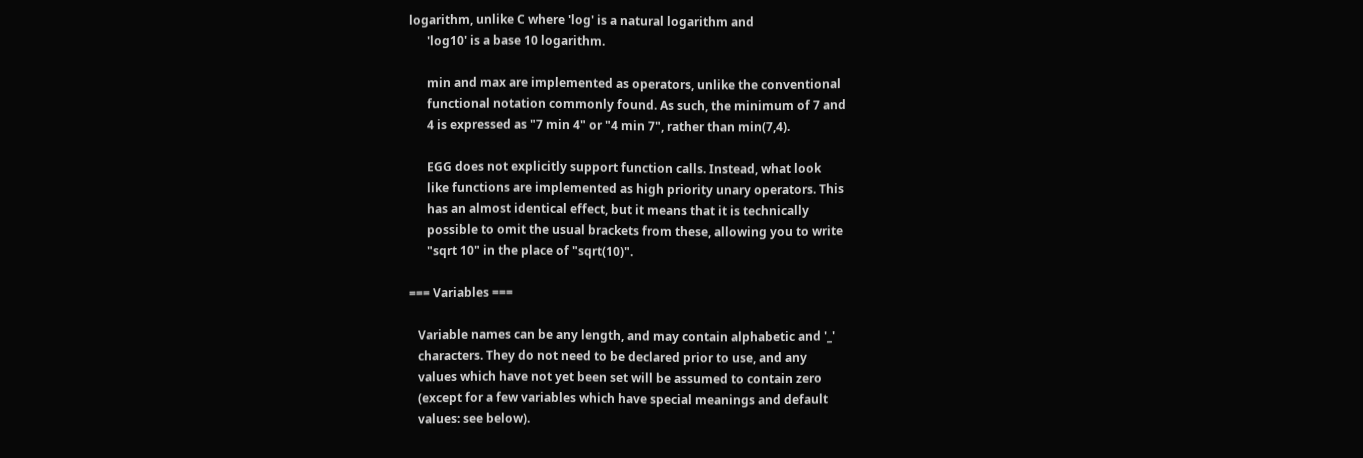logarithm, unlike C where 'log' is a natural logarithm and
      'log10' is a base 10 logarithm.

      min and max are implemented as operators, unlike the conventional
      functional notation commonly found. As such, the minimum of 7 and
      4 is expressed as "7 min 4" or "4 min 7", rather than min(7,4).

      EGG does not explicitly support function calls. Instead, what look
      like functions are implemented as high priority unary operators. This
      has an almost identical effect, but it means that it is technically
      possible to omit the usual brackets from these, allowing you to write
      "sqrt 10" in the place of "sqrt(10)".

=== Variables ===

   Variable names can be any length, and may contain alphabetic and '_'
   characters. They do not need to be declared prior to use, and any
   values which have not yet been set will be assumed to contain zero
   (except for a few variables which have special meanings and default
   values: see below).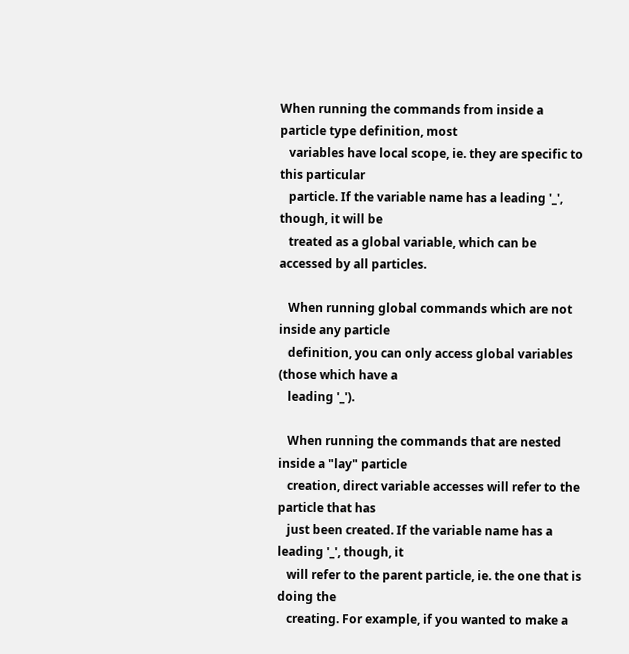When running the commands from inside a particle type definition, most
   variables have local scope, ie. they are specific to this particular
   particle. If the variable name has a leading '_', though, it will be
   treated as a global variable, which can be accessed by all particles.

   When running global commands which are not inside any particle
   definition, you can only access global variables (those which have a
   leading '_').

   When running the commands that are nested inside a "lay" particle
   creation, direct variable accesses will refer to the particle that has
   just been created. If the variable name has a leading '_', though, it
   will refer to the parent particle, ie. the one that is doing the
   creating. For example, if you wanted to make a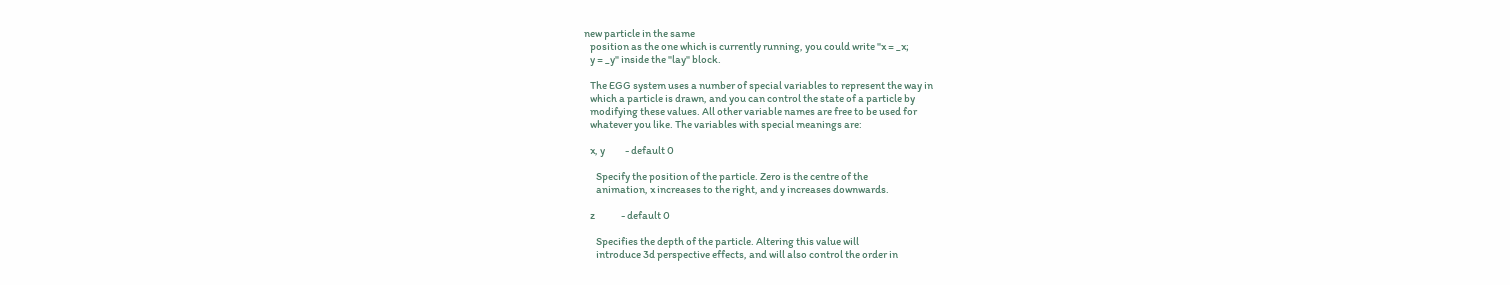new particle in the same
   position as the one which is currently running, you could write "x = _x;
   y = _y" inside the "lay" block.

   The EGG system uses a number of special variables to represent the way in
   which a particle is drawn, and you can control the state of a particle by
   modifying these values. All other variable names are free to be used for
   whatever you like. The variables with special meanings are:

   x, y          - default 0

      Specify the position of the particle. Zero is the centre of the
      animation, x increases to the right, and y increases downwards.

   z             - default 0

      Specifies the depth of the particle. Altering this value will
      introduce 3d perspective effects, and will also control the order in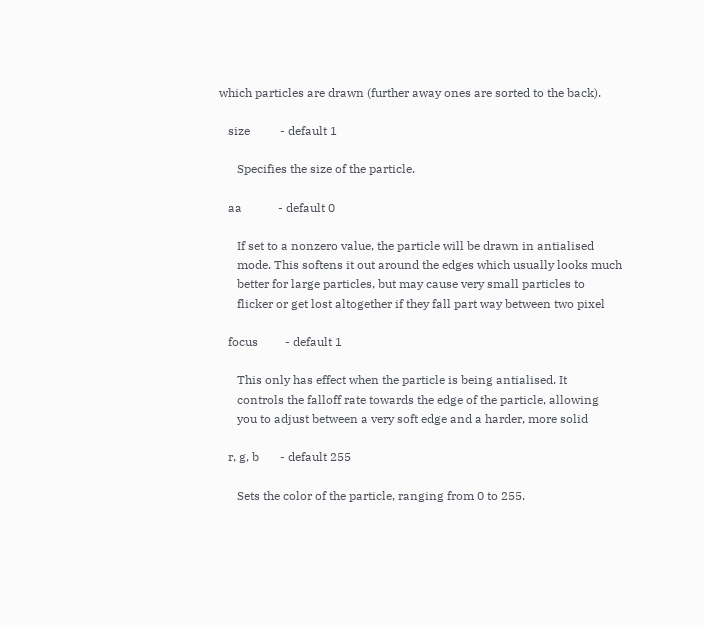which particles are drawn (further away ones are sorted to the back).

   size          - default 1

      Specifies the size of the particle.

   aa            - default 0

      If set to a nonzero value, the particle will be drawn in antialised
      mode. This softens it out around the edges which usually looks much
      better for large particles, but may cause very small particles to
      flicker or get lost altogether if they fall part way between two pixel

   focus         - default 1

      This only has effect when the particle is being antialised. It
      controls the falloff rate towards the edge of the particle, allowing
      you to adjust between a very soft edge and a harder, more solid

   r, g, b       - default 255

      Sets the color of the particle, ranging from 0 to 255.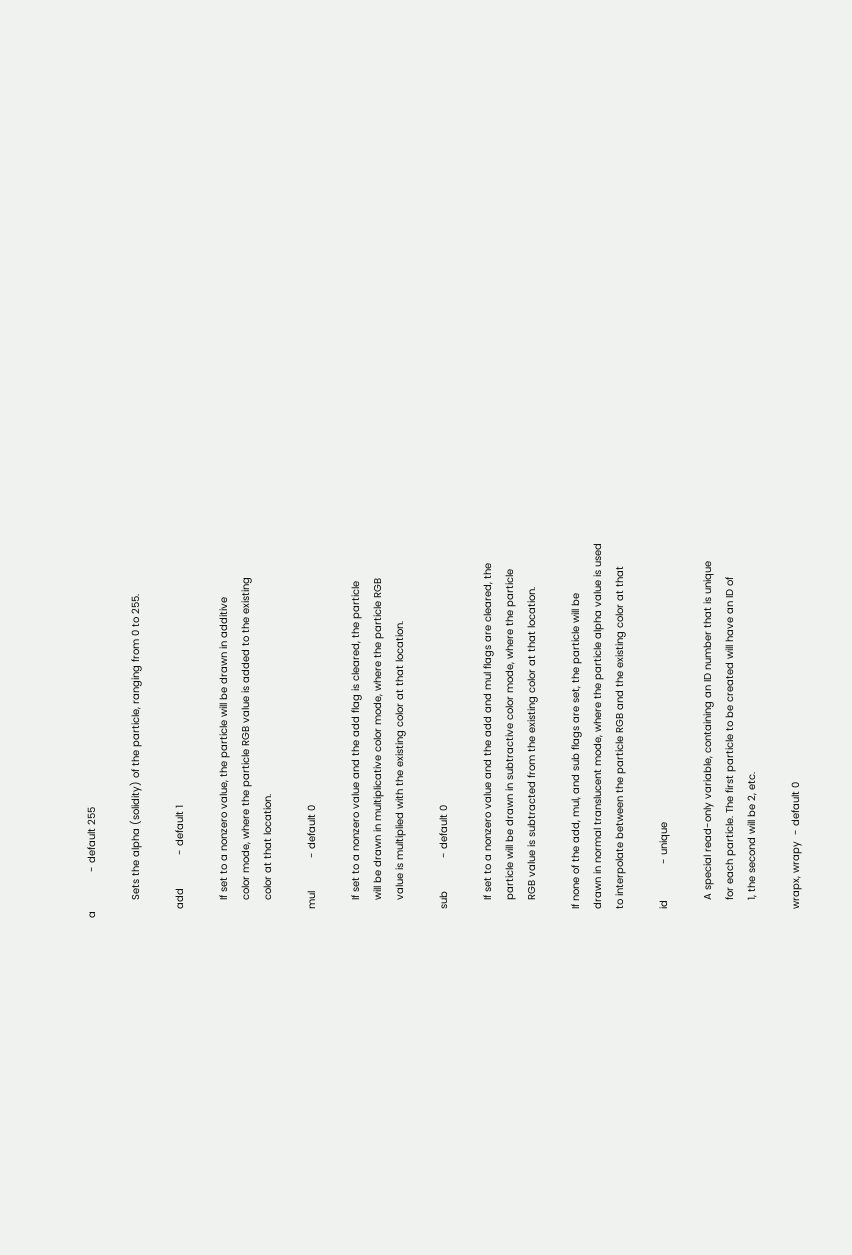a             - default 255

      Sets the alpha (solidity) of the particle, ranging from 0 to 255.

   add           - default 1

      If set to a nonzero value, the particle will be drawn in additive
      color mode, where the particle RGB value is added to the existing
      color at that location.

   mul           - default 0

      If set to a nonzero value and the add flag is cleared, the particle
      will be drawn in multiplicative color mode, where the particle RGB
      value is multiplied with the existing color at that location.

   sub           - default 0

      If set to a nonzero value and the add and mul flags are cleared, the
      particle will be drawn in subtractive color mode, where the particle
      RGB value is subtracted from the existing color at that location.

   If none of the add, mul, and sub flags are set, the particle will be
   drawn in normal translucent mode, where the particle alpha value is used
   to interpolate between the particle RGB and the existing color at that

   id            - unique

      A special read-only variable, containing an ID number that is unique
      for each particle. The first particle to be created will have an ID of
      1, the second will be 2, etc.

   wrapx, wrapy  - default 0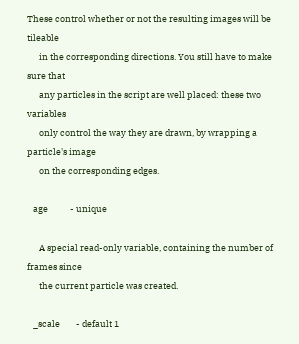These control whether or not the resulting images will be tileable
      in the corresponding directions. You still have to make sure that
      any particles in the script are well placed: these two variables
      only control the way they are drawn, by wrapping a particle's image
      on the corresponding edges.

   age           - unique

      A special read-only variable, containing the number of frames since
      the current particle was created.

   _scale        - default 1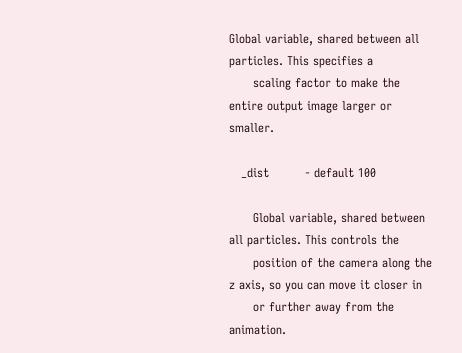Global variable, shared between all particles. This specifies a
      scaling factor to make the entire output image larger or smaller.

   _dist         - default 100

      Global variable, shared between all particles. This controls the
      position of the camera along the z axis, so you can move it closer in
      or further away from the animation.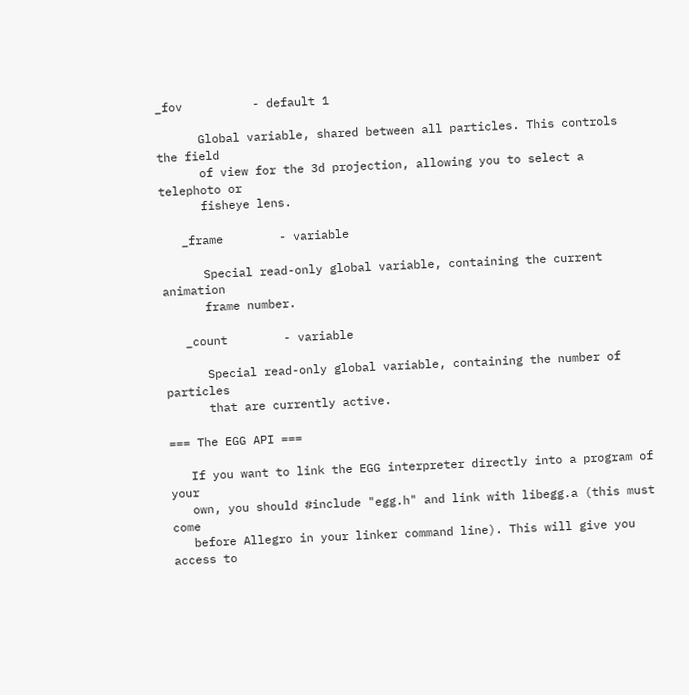_fov          - default 1

      Global variable, shared between all particles. This controls the field
      of view for the 3d projection, allowing you to select a telephoto or
      fisheye lens.

   _frame        - variable

      Special read-only global variable, containing the current animation
      frame number.

   _count        - variable

      Special read-only global variable, containing the number of particles
      that are currently active.

=== The EGG API ===

   If you want to link the EGG interpreter directly into a program of your
   own, you should #include "egg.h" and link with libegg.a (this must come
   before Allegro in your linker command line). This will give you access to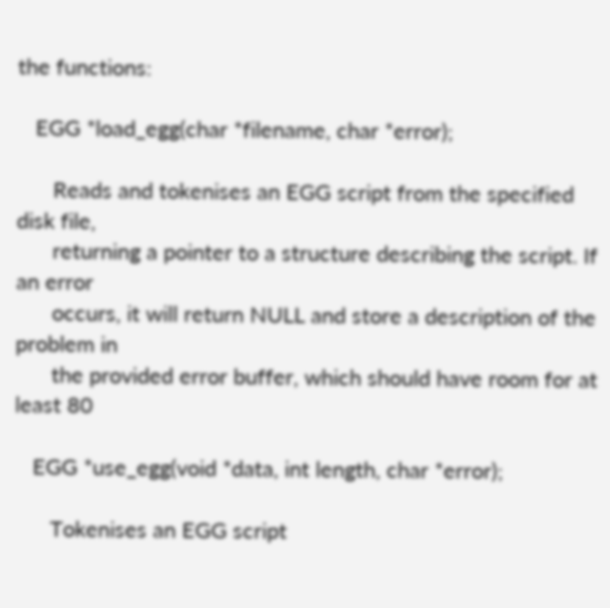the functions:

   EGG *load_egg(char *filename, char *error);

      Reads and tokenises an EGG script from the specified disk file,
      returning a pointer to a structure describing the script. If an error
      occurs, it will return NULL and store a description of the problem in
      the provided error buffer, which should have room for at least 80

   EGG *use_egg(void *data, int length, char *error);

      Tokenises an EGG script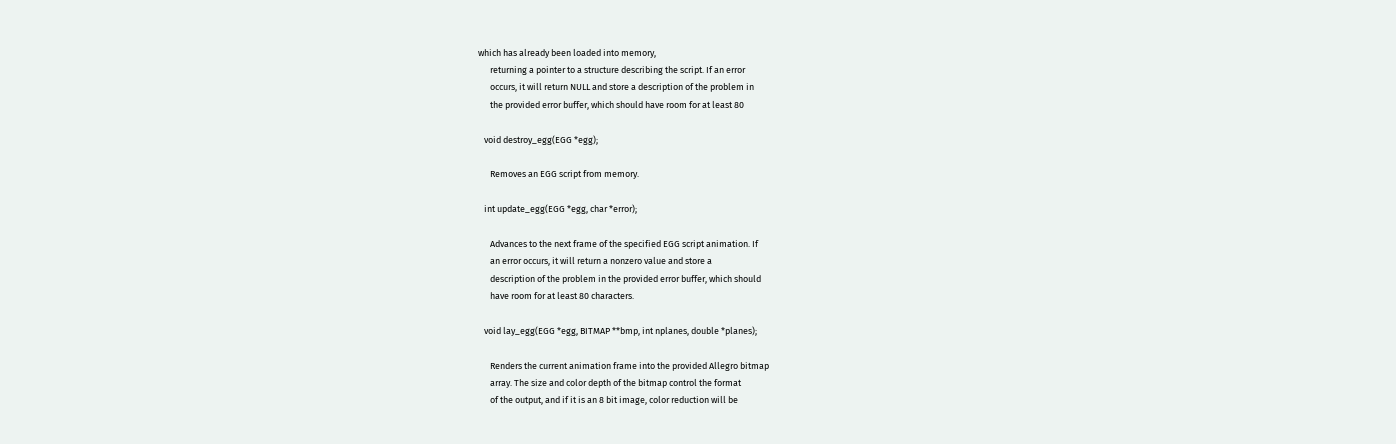which has already been loaded into memory,
      returning a pointer to a structure describing the script. If an error
      occurs, it will return NULL and store a description of the problem in
      the provided error buffer, which should have room for at least 80

   void destroy_egg(EGG *egg);

      Removes an EGG script from memory.

   int update_egg(EGG *egg, char *error);

      Advances to the next frame of the specified EGG script animation. If
      an error occurs, it will return a nonzero value and store a
      description of the problem in the provided error buffer, which should
      have room for at least 80 characters.

   void lay_egg(EGG *egg, BITMAP **bmp, int nplanes, double *planes);

      Renders the current animation frame into the provided Allegro bitmap
      array. The size and color depth of the bitmap control the format
      of the output, and if it is an 8 bit image, color reduction will be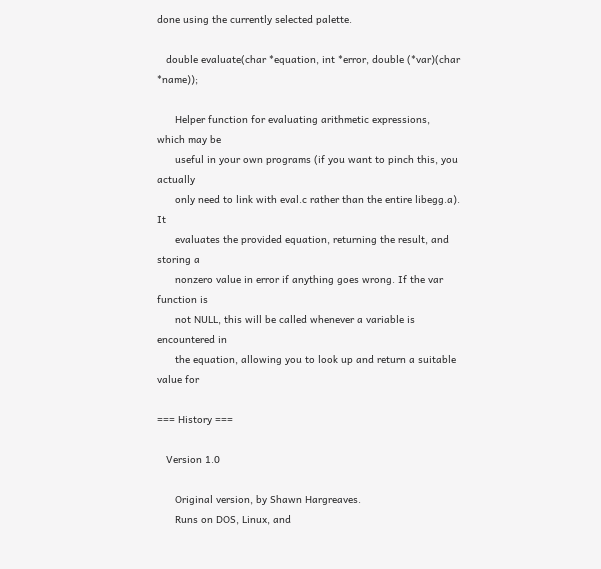done using the currently selected palette.

   double evaluate(char *equation, int *error, double (*var)(char *name));

      Helper function for evaluating arithmetic expressions, which may be
      useful in your own programs (if you want to pinch this, you actually
      only need to link with eval.c rather than the entire libegg.a). It
      evaluates the provided equation, returning the result, and storing a
      nonzero value in error if anything goes wrong. If the var function is
      not NULL, this will be called whenever a variable is encountered in
      the equation, allowing you to look up and return a suitable value for

=== History ===

   Version 1.0

      Original version, by Shawn Hargreaves.
      Runs on DOS, Linux, and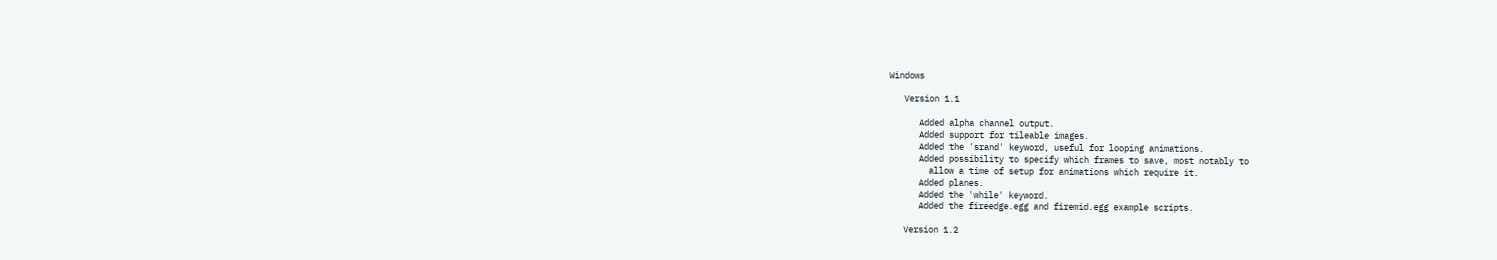Windows

   Version 1.1

      Added alpha channel output.
      Added support for tileable images.
      Added the 'srand' keyword, useful for looping animations.
      Added possibility to specify which frames to save, most notably to
        allow a time of setup for animations which require it.
      Added planes.
      Added the 'while' keyword.
      Added the fireedge.egg and firemid.egg example scripts.

   Version 1.2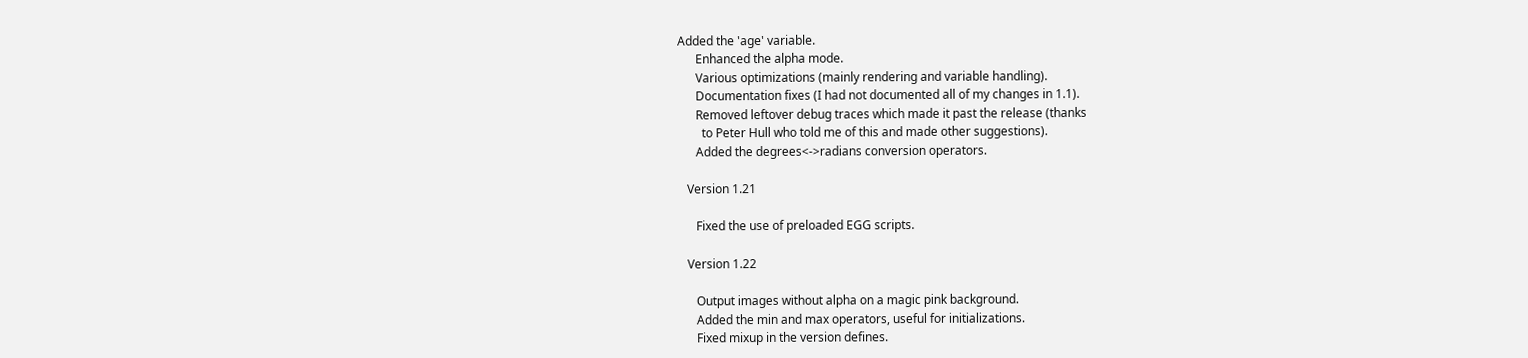Added the 'age' variable.
      Enhanced the alpha mode.
      Various optimizations (mainly rendering and variable handling).
      Documentation fixes (I had not documented all of my changes in 1.1).
      Removed leftover debug traces which made it past the release (thanks
        to Peter Hull who told me of this and made other suggestions).
      Added the degrees<->radians conversion operators.

   Version 1.21

      Fixed the use of preloaded EGG scripts.

   Version 1.22

      Output images without alpha on a magic pink background.
      Added the min and max operators, useful for initializations.
      Fixed mixup in the version defines.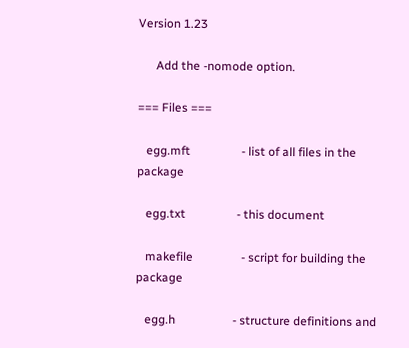Version 1.23

      Add the -nomode option.

=== Files ===

   egg.mft                 - list of all files in the package

   egg.txt                 - this document

   makefile                - script for building the package

   egg.h                   - structure definitions and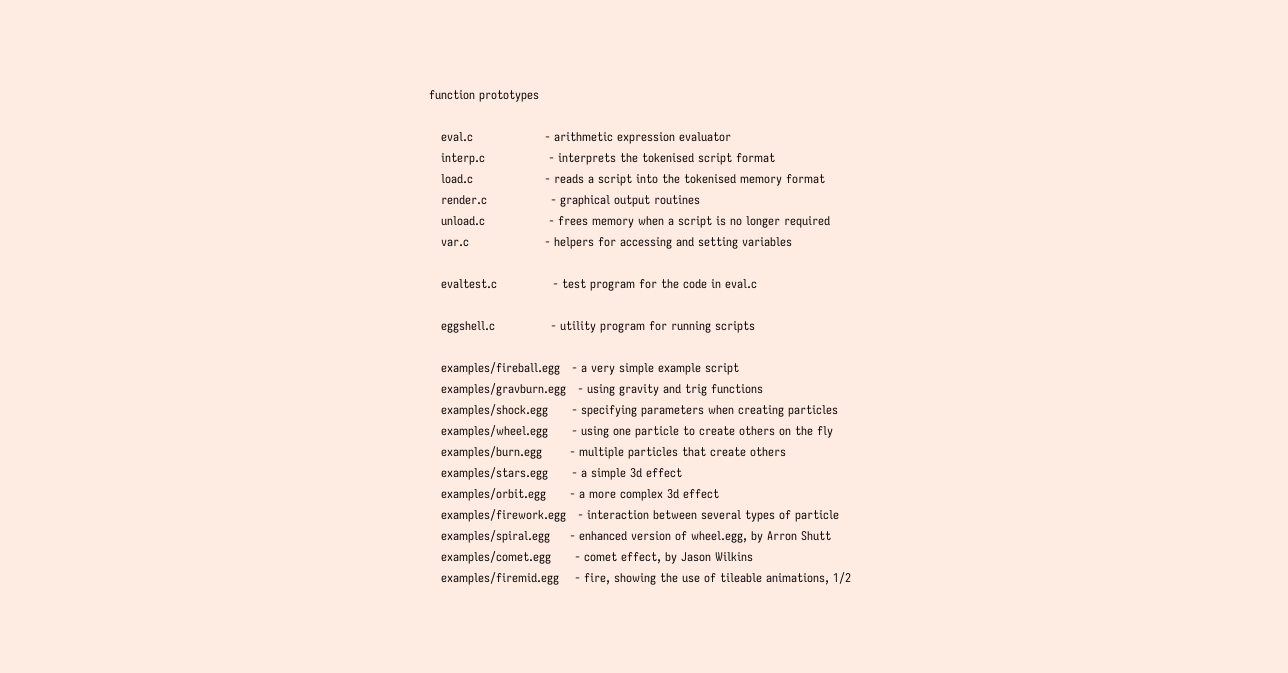function prototypes

   eval.c                  - arithmetic expression evaluator
   interp.c                - interprets the tokenised script format
   load.c                  - reads a script into the tokenised memory format
   render.c                - graphical output routines
   unload.c                - frees memory when a script is no longer required
   var.c                   - helpers for accessing and setting variables

   evaltest.c              - test program for the code in eval.c

   eggshell.c              - utility program for running scripts

   examples/fireball.egg   - a very simple example script
   examples/gravburn.egg   - using gravity and trig functions
   examples/shock.egg      - specifying parameters when creating particles
   examples/wheel.egg      - using one particle to create others on the fly
   examples/burn.egg       - multiple particles that create others
   examples/stars.egg      - a simple 3d effect
   examples/orbit.egg      - a more complex 3d effect
   examples/firework.egg   - interaction between several types of particle
   examples/spiral.egg     - enhanced version of wheel.egg, by Arron Shutt
   examples/comet.egg      - comet effect, by Jason Wilkins
   examples/firemid.egg    - fire, showing the use of tileable animations, 1/2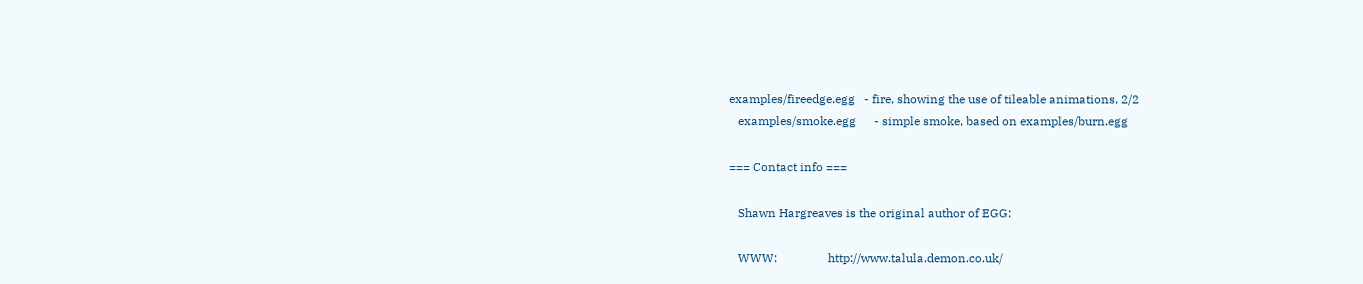examples/fireedge.egg   - fire, showing the use of tileable animations, 2/2
   examples/smoke.egg      - simple smoke, based on examples/burn.egg

=== Contact info ===

   Shawn Hargreaves is the original author of EGG:

   WWW:                 http://www.talula.demon.co.uk/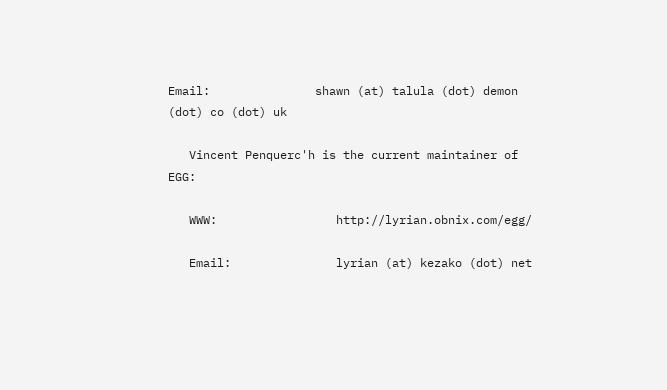Email:               shawn (at) talula (dot) demon (dot) co (dot) uk

   Vincent Penquerc'h is the current maintainer of EGG:

   WWW:                 http://lyrian.obnix.com/egg/

   Email:               lyrian (at) kezako (dot) net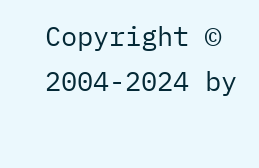Copyright © 2004-2024 by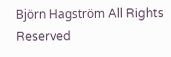Björn Hagström All Rights Reserved